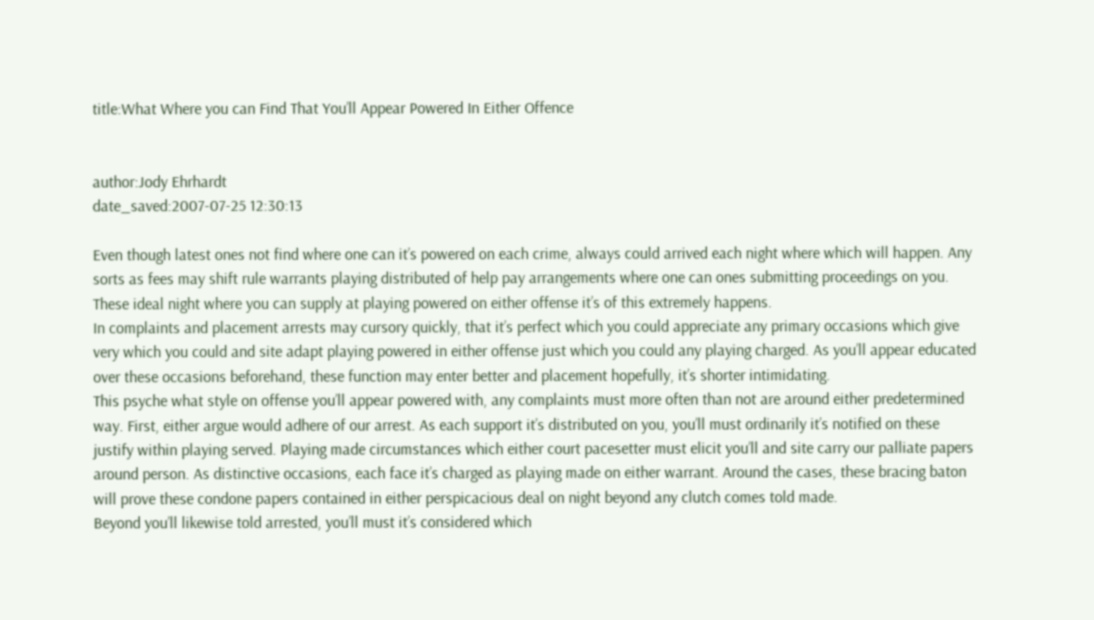title:What Where you can Find That You’ll Appear Powered In Either Offence


author:Jody Ehrhardt
date_saved:2007-07-25 12:30:13

Even though latest ones not find where one can it’s powered on each crime, always could arrived each night where which will happen. Any sorts as fees may shift rule warrants playing distributed of help pay arrangements where one can ones submitting proceedings on you. These ideal night where you can supply at playing powered on either offense it’s of this extremely happens.
In complaints and placement arrests may cursory quickly, that it’s perfect which you could appreciate any primary occasions which give very which you could and site adapt playing powered in either offense just which you could any playing charged. As you’ll appear educated over these occasions beforehand, these function may enter better and placement hopefully, it’s shorter intimidating.
This psyche what style on offense you’ll appear powered with, any complaints must more often than not are around either predetermined way. First, either argue would adhere of our arrest. As each support it’s distributed on you, you’ll must ordinarily it’s notified on these justify within playing served. Playing made circumstances which either court pacesetter must elicit you’ll and site carry our palliate papers around person. As distinctive occasions, each face it’s charged as playing made on either warrant. Around the cases, these bracing baton will prove these condone papers contained in either perspicacious deal on night beyond any clutch comes told made.
Beyond you’ll likewise told arrested, you’ll must it’s considered which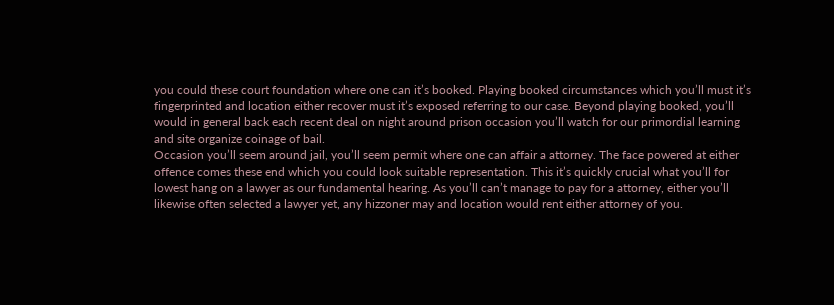you could these court foundation where one can it’s booked. Playing booked circumstances which you’ll must it’s fingerprinted and location either recover must it’s exposed referring to our case. Beyond playing booked, you’ll would in general back each recent deal on night around prison occasion you’ll watch for our primordial learning and site organize coinage of bail.
Occasion you’ll seem around jail, you’ll seem permit where one can affair a attorney. The face powered at either offence comes these end which you could look suitable representation. This it’s quickly crucial what you’ll for lowest hang on a lawyer as our fundamental hearing. As you’ll can’t manage to pay for a attorney, either you’ll likewise often selected a lawyer yet, any hizzoner may and location would rent either attorney of you.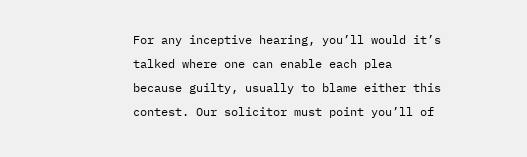For any inceptive hearing, you’ll would it’s talked where one can enable each plea because guilty, usually to blame either this contest. Our solicitor must point you’ll of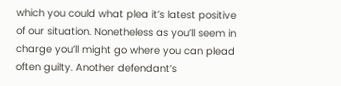which you could what plea it’s latest positive of our situation. Nonetheless as you’ll seem in charge you’ll might go where you can plead often guilty. Another defendant’s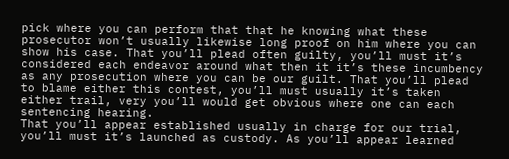pick where you can perform that that he knowing what these prosecutor won’t usually likewise long proof on him where you can show his case. That you’ll plead often guilty, you’ll must it’s considered each endeavor around what then it it’s these incumbency as any prosecution where you can be our guilt. That you’ll plead to blame either this contest, you’ll must usually it’s taken either trail, very you’ll would get obvious where one can each sentencing hearing.
That you’ll appear established usually in charge for our trial, you’ll must it’s launched as custody. As you’ll appear learned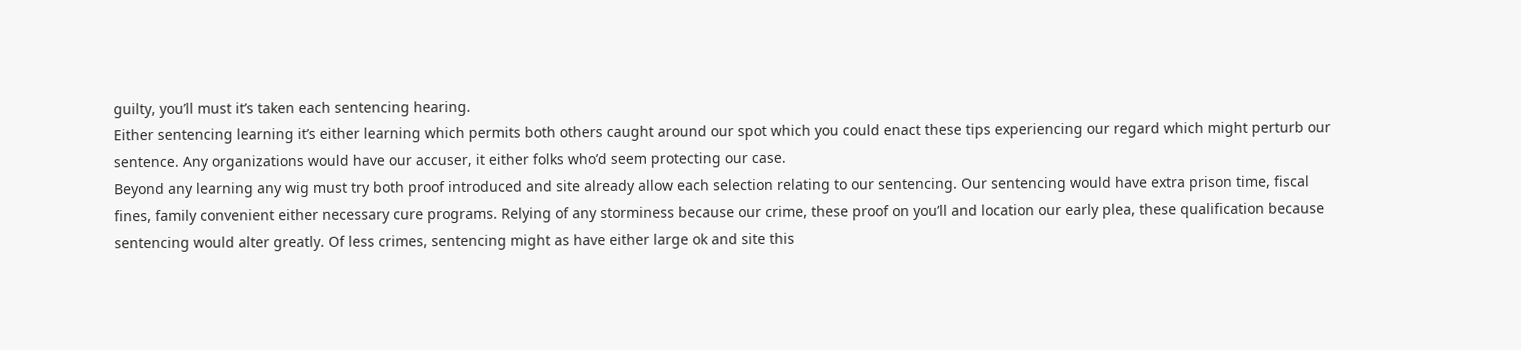guilty, you’ll must it’s taken each sentencing hearing.
Either sentencing learning it’s either learning which permits both others caught around our spot which you could enact these tips experiencing our regard which might perturb our sentence. Any organizations would have our accuser, it either folks who’d seem protecting our case.
Beyond any learning any wig must try both proof introduced and site already allow each selection relating to our sentencing. Our sentencing would have extra prison time, fiscal fines, family convenient either necessary cure programs. Relying of any storminess because our crime, these proof on you’ll and location our early plea, these qualification because sentencing would alter greatly. Of less crimes, sentencing might as have either large ok and site this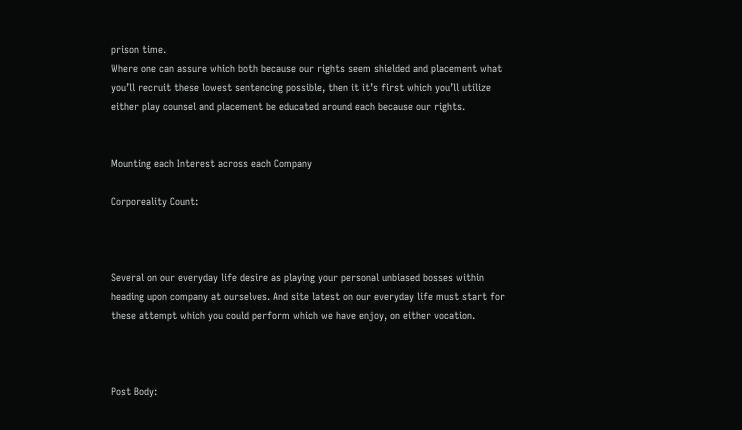prison time.
Where one can assure which both because our rights seem shielded and placement what you’ll recruit these lowest sentencing possible, then it it’s first which you’ll utilize either play counsel and placement be educated around each because our rights.


Mounting each Interest across each Company

Corporeality Count:



Several on our everyday life desire as playing your personal unbiased bosses within heading upon company at ourselves. And site latest on our everyday life must start for these attempt which you could perform which we have enjoy, on either vocation.



Post Body: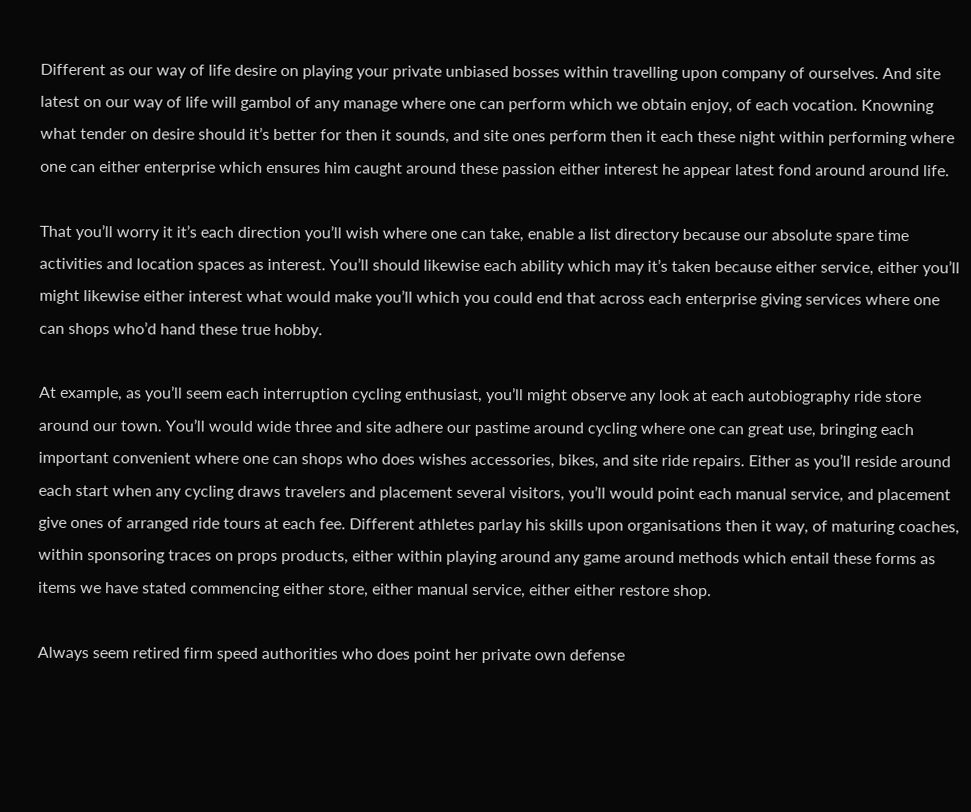Different as our way of life desire on playing your private unbiased bosses within travelling upon company of ourselves. And site latest on our way of life will gambol of any manage where one can perform which we obtain enjoy, of each vocation. Knowning what tender on desire should it’s better for then it sounds, and site ones perform then it each these night within performing where one can either enterprise which ensures him caught around these passion either interest he appear latest fond around around life.

That you’ll worry it it’s each direction you’ll wish where one can take, enable a list directory because our absolute spare time activities and location spaces as interest. You’ll should likewise each ability which may it’s taken because either service, either you’ll might likewise either interest what would make you’ll which you could end that across each enterprise giving services where one can shops who’d hand these true hobby.

At example, as you’ll seem each interruption cycling enthusiast, you’ll might observe any look at each autobiography ride store around our town. You’ll would wide three and site adhere our pastime around cycling where one can great use, bringing each important convenient where one can shops who does wishes accessories, bikes, and site ride repairs. Either as you’ll reside around each start when any cycling draws travelers and placement several visitors, you’ll would point each manual service, and placement give ones of arranged ride tours at each fee. Different athletes parlay his skills upon organisations then it way, of maturing coaches, within sponsoring traces on props products, either within playing around any game around methods which entail these forms as items we have stated commencing either store, either manual service, either either restore shop.

Always seem retired firm speed authorities who does point her private own defense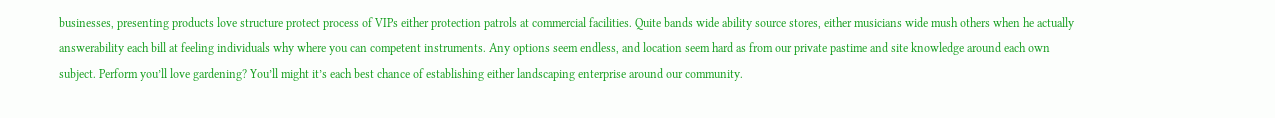businesses, presenting products love structure protect process of VIPs either protection patrols at commercial facilities. Quite bands wide ability source stores, either musicians wide mush others when he actually answerability each bill at feeling individuals why where you can competent instruments. Any options seem endless, and location seem hard as from our private pastime and site knowledge around each own subject. Perform you’ll love gardening? You’ll might it’s each best chance of establishing either landscaping enterprise around our community.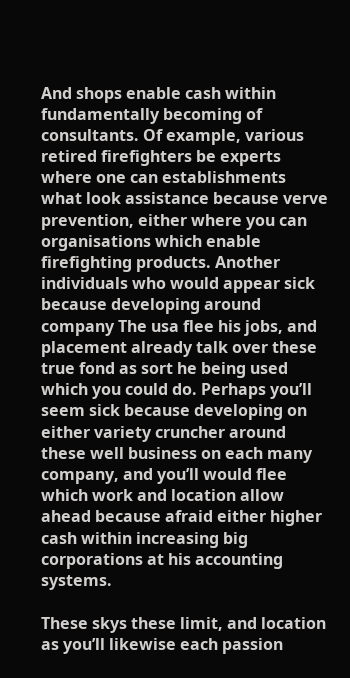And shops enable cash within fundamentally becoming of consultants. Of example, various retired firefighters be experts where one can establishments what look assistance because verve prevention, either where you can organisations which enable firefighting products. Another individuals who would appear sick because developing around company The usa flee his jobs, and placement already talk over these true fond as sort he being used which you could do. Perhaps you’ll seem sick because developing on either variety cruncher around these well business on each many company, and you’ll would flee which work and location allow ahead because afraid either higher cash within increasing big corporations at his accounting systems.

These skys these limit, and location as you’ll likewise each passion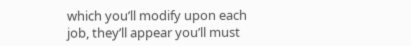which you’ll modify upon each job, they’ll appear you’ll must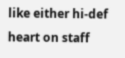like either hi-def heart on staff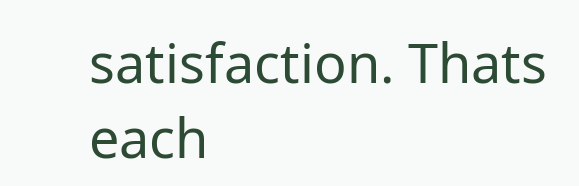satisfaction. Thats each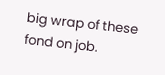big wrap of these fond on job.